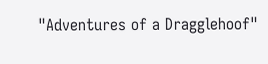"Adventures of a Dragglehoof"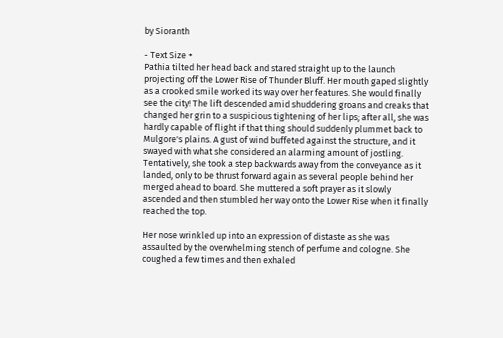by Sioranth

- Text Size +
Pathia tilted her head back and stared straight up to the launch projecting off the Lower Rise of Thunder Bluff. Her mouth gaped slightly as a crooked smile worked its way over her features. She would finally see the city! The lift descended amid shuddering groans and creaks that changed her grin to a suspicious tightening of her lips; after all, she was hardly capable of flight if that thing should suddenly plummet back to Mulgore's plains. A gust of wind buffeted against the structure, and it swayed with what she considered an alarming amount of jostling. Tentatively, she took a step backwards away from the conveyance as it landed, only to be thrust forward again as several people behind her merged ahead to board. She muttered a soft prayer as it slowly ascended and then stumbled her way onto the Lower Rise when it finally reached the top.

Her nose wrinkled up into an expression of distaste as she was assaulted by the overwhelming stench of perfume and cologne. She coughed a few times and then exhaled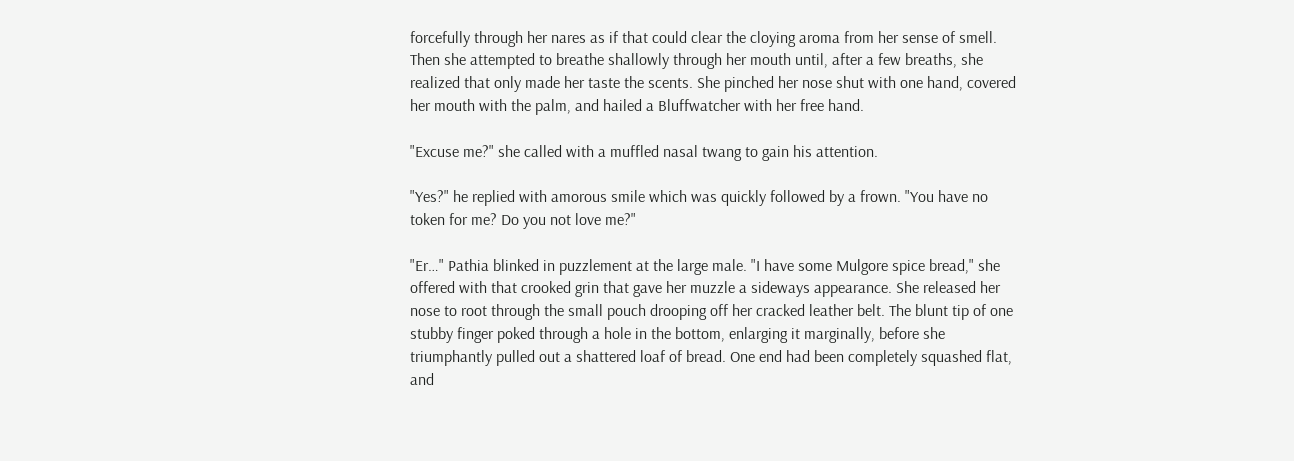forcefully through her nares as if that could clear the cloying aroma from her sense of smell. Then she attempted to breathe shallowly through her mouth until, after a few breaths, she realized that only made her taste the scents. She pinched her nose shut with one hand, covered her mouth with the palm, and hailed a Bluffwatcher with her free hand.

"Excuse me?" she called with a muffled nasal twang to gain his attention.

"Yes?" he replied with amorous smile which was quickly followed by a frown. "You have no token for me? Do you not love me?"

"Er…" Pathia blinked in puzzlement at the large male. "I have some Mulgore spice bread," she offered with that crooked grin that gave her muzzle a sideways appearance. She released her nose to root through the small pouch drooping off her cracked leather belt. The blunt tip of one stubby finger poked through a hole in the bottom, enlarging it marginally, before she triumphantly pulled out a shattered loaf of bread. One end had been completely squashed flat, and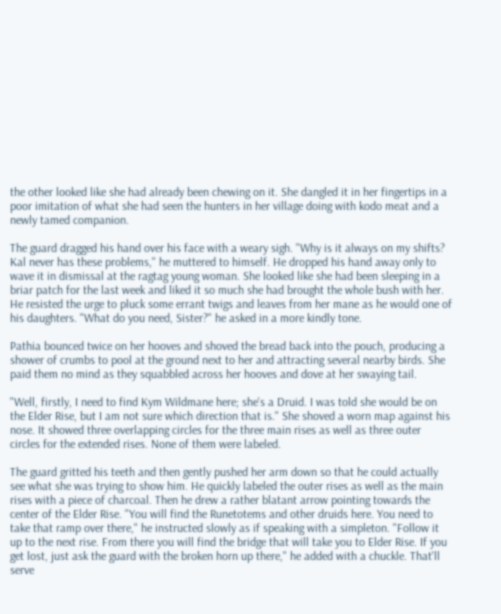the other looked like she had already been chewing on it. She dangled it in her fingertips in a poor imitation of what she had seen the hunters in her village doing with kodo meat and a newly tamed companion.

The guard dragged his hand over his face with a weary sigh. "Why is it always on my shifts? Kal never has these problems," he muttered to himself. He dropped his hand away only to wave it in dismissal at the ragtag young woman. She looked like she had been sleeping in a briar patch for the last week and liked it so much she had brought the whole bush with her. He resisted the urge to pluck some errant twigs and leaves from her mane as he would one of his daughters. "What do you need, Sister?" he asked in a more kindly tone.

Pathia bounced twice on her hooves and shoved the bread back into the pouch, producing a shower of crumbs to pool at the ground next to her and attracting several nearby birds. She paid them no mind as they squabbled across her hooves and dove at her swaying tail.

"Well, firstly, I need to find Kym Wildmane here; she's a Druid. I was told she would be on the Elder Rise, but I am not sure which direction that is." She shoved a worn map against his nose. It showed three overlapping circles for the three main rises as well as three outer circles for the extended rises. None of them were labeled.

The guard gritted his teeth and then gently pushed her arm down so that he could actually see what she was trying to show him. He quickly labeled the outer rises as well as the main rises with a piece of charcoal. Then he drew a rather blatant arrow pointing towards the center of the Elder Rise. "You will find the Runetotems and other druids here. You need to take that ramp over there," he instructed slowly as if speaking with a simpleton. "Follow it up to the next rise. From there you will find the bridge that will take you to Elder Rise. If you get lost, just ask the guard with the broken horn up there," he added with a chuckle. That'll serve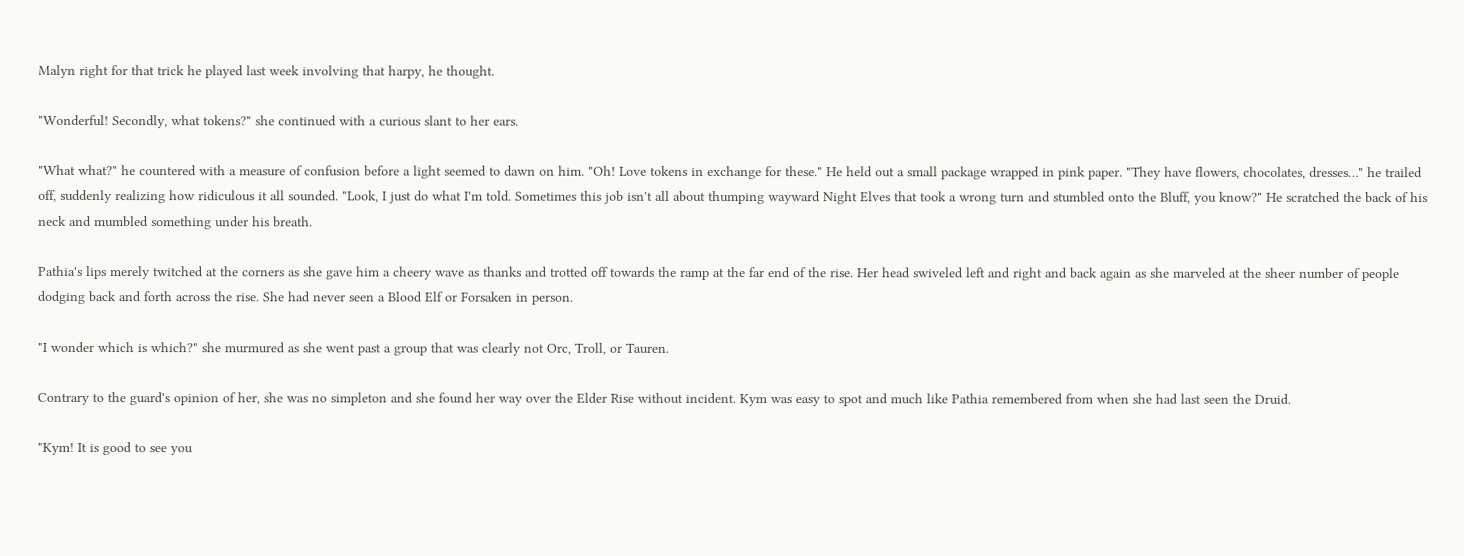Malyn right for that trick he played last week involving that harpy, he thought.

"Wonderful! Secondly, what tokens?" she continued with a curious slant to her ears.

"What what?" he countered with a measure of confusion before a light seemed to dawn on him. "Oh! Love tokens in exchange for these." He held out a small package wrapped in pink paper. "They have flowers, chocolates, dresses…" he trailed off, suddenly realizing how ridiculous it all sounded. "Look, I just do what I'm told. Sometimes this job isn't all about thumping wayward Night Elves that took a wrong turn and stumbled onto the Bluff, you know?" He scratched the back of his neck and mumbled something under his breath.

Pathia's lips merely twitched at the corners as she gave him a cheery wave as thanks and trotted off towards the ramp at the far end of the rise. Her head swiveled left and right and back again as she marveled at the sheer number of people dodging back and forth across the rise. She had never seen a Blood Elf or Forsaken in person.

"I wonder which is which?" she murmured as she went past a group that was clearly not Orc, Troll, or Tauren.

Contrary to the guard's opinion of her, she was no simpleton and she found her way over the Elder Rise without incident. Kym was easy to spot and much like Pathia remembered from when she had last seen the Druid.

"Kym! It is good to see you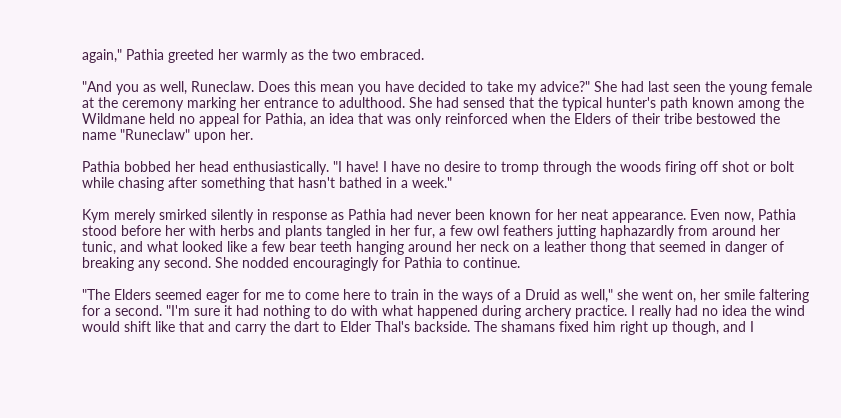again," Pathia greeted her warmly as the two embraced.

"And you as well, Runeclaw. Does this mean you have decided to take my advice?" She had last seen the young female at the ceremony marking her entrance to adulthood. She had sensed that the typical hunter's path known among the Wildmane held no appeal for Pathia, an idea that was only reinforced when the Elders of their tribe bestowed the name "Runeclaw" upon her.

Pathia bobbed her head enthusiastically. "I have! I have no desire to tromp through the woods firing off shot or bolt while chasing after something that hasn't bathed in a week."

Kym merely smirked silently in response as Pathia had never been known for her neat appearance. Even now, Pathia stood before her with herbs and plants tangled in her fur, a few owl feathers jutting haphazardly from around her tunic, and what looked like a few bear teeth hanging around her neck on a leather thong that seemed in danger of breaking any second. She nodded encouragingly for Pathia to continue.

"The Elders seemed eager for me to come here to train in the ways of a Druid as well," she went on, her smile faltering for a second. "I'm sure it had nothing to do with what happened during archery practice. I really had no idea the wind would shift like that and carry the dart to Elder Thal's backside. The shamans fixed him right up though, and I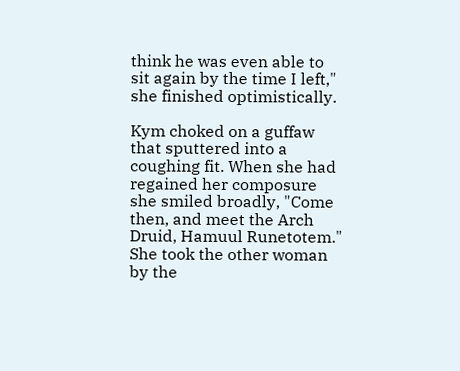think he was even able to sit again by the time I left," she finished optimistically.

Kym choked on a guffaw that sputtered into a coughing fit. When she had regained her composure she smiled broadly, "Come then, and meet the Arch Druid, Hamuul Runetotem." She took the other woman by the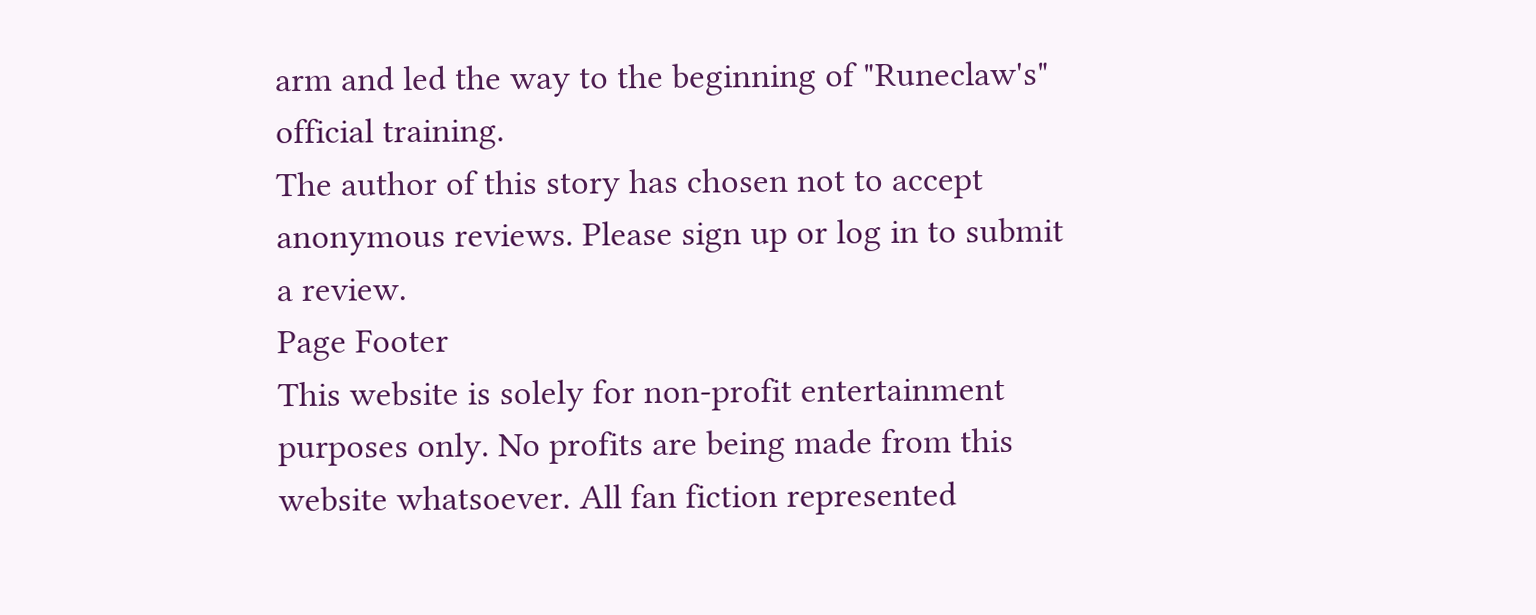arm and led the way to the beginning of "Runeclaw's" official training.
The author of this story has chosen not to accept anonymous reviews. Please sign up or log in to submit a review.
Page Footer
This website is solely for non-profit entertainment purposes only. No profits are being made from this website whatsoever. All fan fiction represented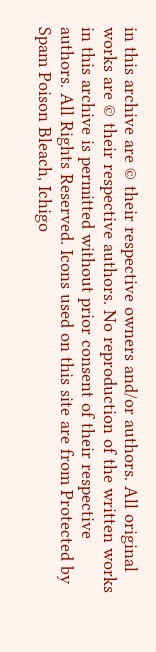in this archive are © their respective owners and/or authors. All original works are © their respective authors. No reproduction of the written works in this archive is permitted without prior consent of their respective authors. All Rights Reserved. Icons used on this site are from Protected by Spam Poison Bleach, Ichigo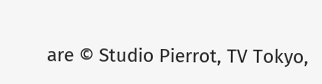are © Studio Pierrot, TV Tokyo,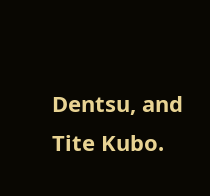Dentsu, and Tite Kubo.